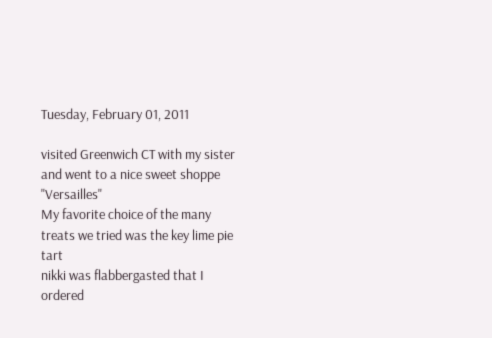Tuesday, February 01, 2011

visited Greenwich CT with my sister and went to a nice sweet shoppe "Versailles"
My favorite choice of the many treats we tried was the key lime pie tart
nikki was flabbergasted that I ordered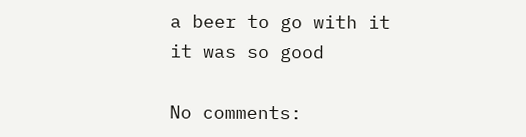a beer to go with it
it was so good

No comments: